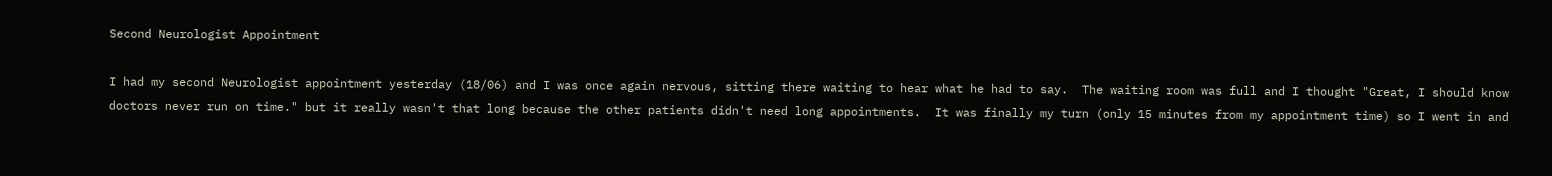Second Neurologist Appointment

I had my second Neurologist appointment yesterday (18/06) and I was once again nervous, sitting there waiting to hear what he had to say.  The waiting room was full and I thought "Great, I should know doctors never run on time." but it really wasn't that long because the other patients didn't need long appointments.  It was finally my turn (only 15 minutes from my appointment time) so I went in and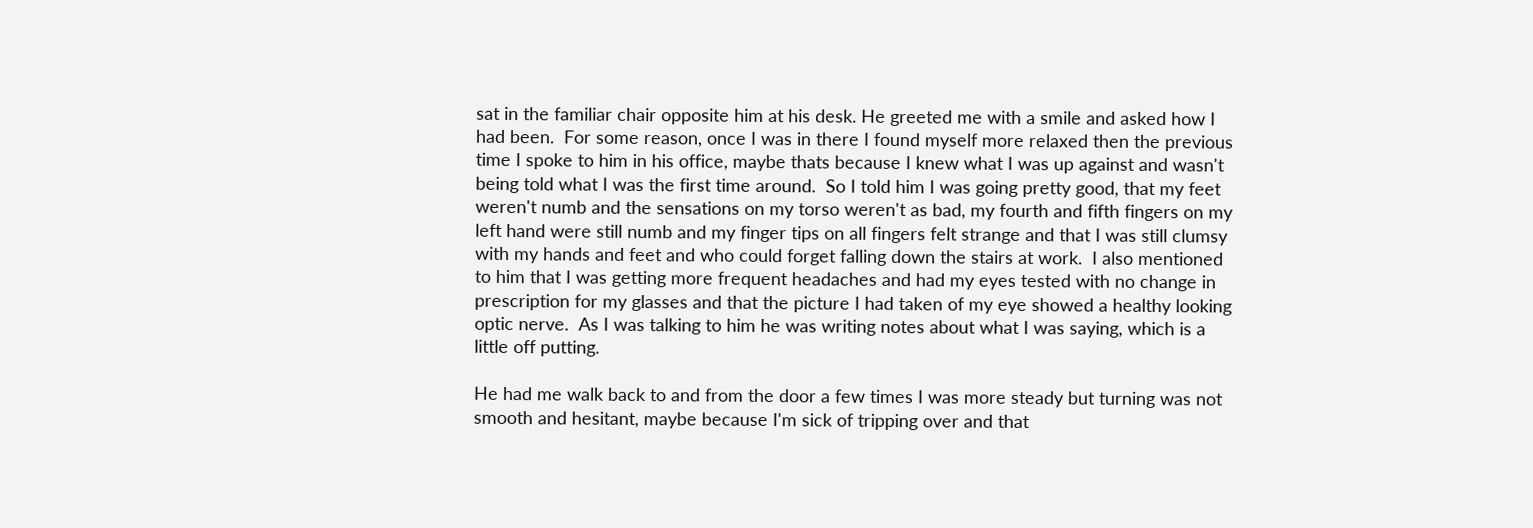sat in the familiar chair opposite him at his desk. He greeted me with a smile and asked how I had been.  For some reason, once I was in there I found myself more relaxed then the previous time I spoke to him in his office, maybe thats because I knew what I was up against and wasn't being told what I was the first time around.  So I told him I was going pretty good, that my feet weren't numb and the sensations on my torso weren't as bad, my fourth and fifth fingers on my left hand were still numb and my finger tips on all fingers felt strange and that I was still clumsy with my hands and feet and who could forget falling down the stairs at work.  I also mentioned to him that I was getting more frequent headaches and had my eyes tested with no change in prescription for my glasses and that the picture I had taken of my eye showed a healthy looking optic nerve.  As I was talking to him he was writing notes about what I was saying, which is a little off putting.

He had me walk back to and from the door a few times I was more steady but turning was not smooth and hesitant, maybe because I'm sick of tripping over and that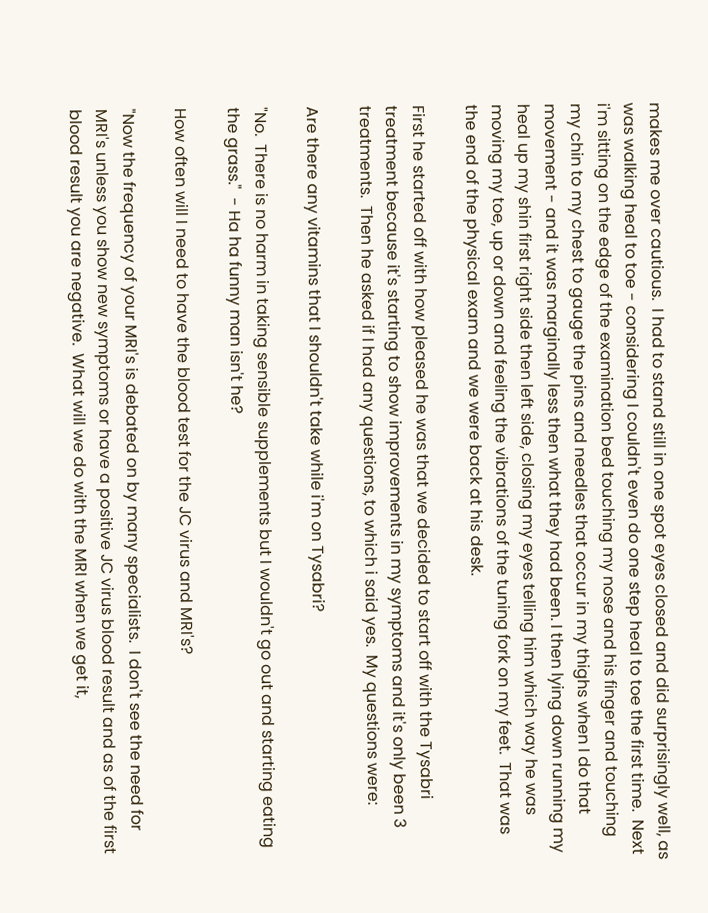makes me over cautious.  I had to stand still in one spot eyes closed and did surprisingly well, as was walking heal to toe - considering I couldn't even do one step heal to toe the first time.  Next i'm sitting on the edge of the examination bed touching my nose and his finger and touching my chin to my chest to gauge the pins and needles that occur in my thighs when I do that movement - and it was marginally less then what they had been. I then lying down running my heal up my shin first right side then left side, closing my eyes telling him which way he was moving my toe, up or down and feeling the vibrations of the tuning fork on my feet.  That was the end of the physical exam and we were back at his desk.

First he started off with how pleased he was that we decided to start off with the Tysabri treatment because it's starting to show improvements in my symptoms and it's only been 3 treatments.  Then he asked if I had any questions, to which i said yes.  My questions were:

Are there any vitamins that I shouldn't take while i'm on Tysabri?

"No.  There is no harm in taking sensible supplements but I wouldn't go out and starting eating the grass."  - Ha ha funny man isn't he?

How often will I need to have the blood test for the JC virus and MRI's?

"Now the frequency of your MRI's is debated on by many specialists.  I don't see the need for MRI's unless you show new symptoms or have a positive JC virus blood result and as of the first blood result you are negative.  What will we do with the MRI when we get it,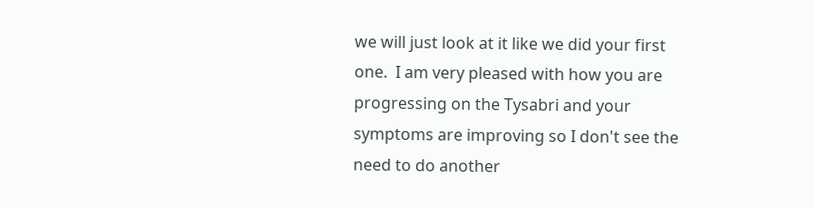we will just look at it like we did your first one.  I am very pleased with how you are progressing on the Tysabri and your symptoms are improving so I don't see the need to do another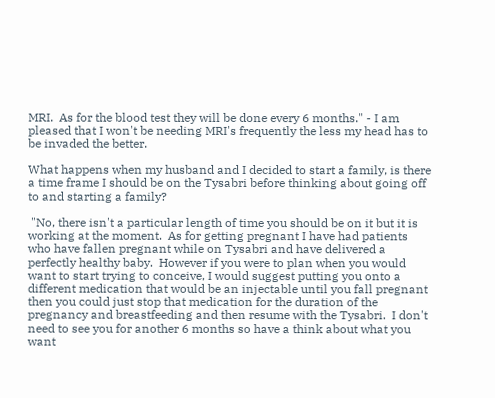MRI.  As for the blood test they will be done every 6 months." - I am pleased that I won't be needing MRI's frequently the less my head has to be invaded the better.

What happens when my husband and I decided to start a family, is there a time frame I should be on the Tysabri before thinking about going off to and starting a family?

 "No, there isn't a particular length of time you should be on it but it is working at the moment.  As for getting pregnant I have had patients who have fallen pregnant while on Tysabri and have delivered a perfectly healthy baby.  However if you were to plan when you would want to start trying to conceive, I would suggest putting you onto a different medication that would be an injectable until you fall pregnant then you could just stop that medication for the duration of the pregnancy and breastfeeding and then resume with the Tysabri.  I don't need to see you for another 6 months so have a think about what you want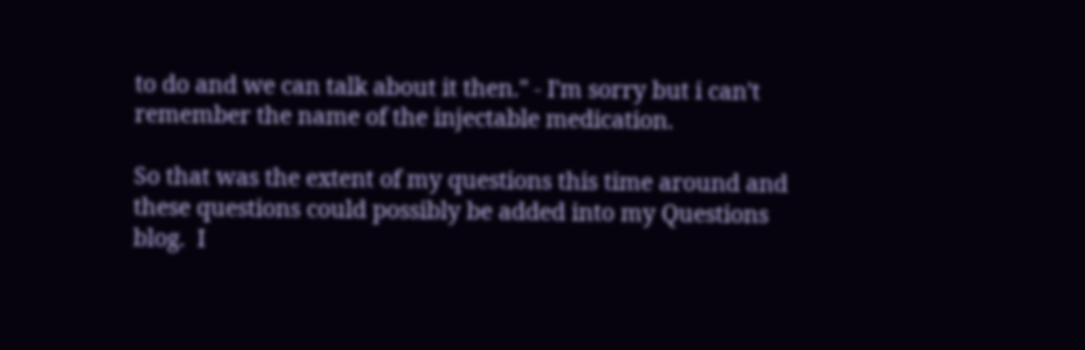to do and we can talk about it then." - I'm sorry but i can't remember the name of the injectable medication.

So that was the extent of my questions this time around and these questions could possibly be added into my Questions blog.  I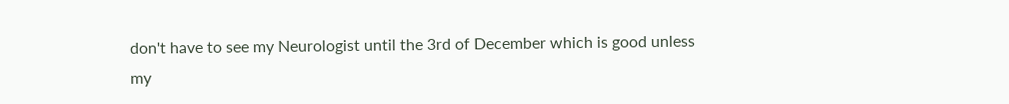don't have to see my Neurologist until the 3rd of December which is good unless  my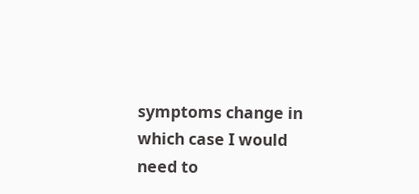symptoms change in which case I would need to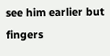see him earlier but fingers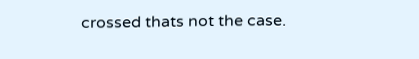crossed thats not the case.